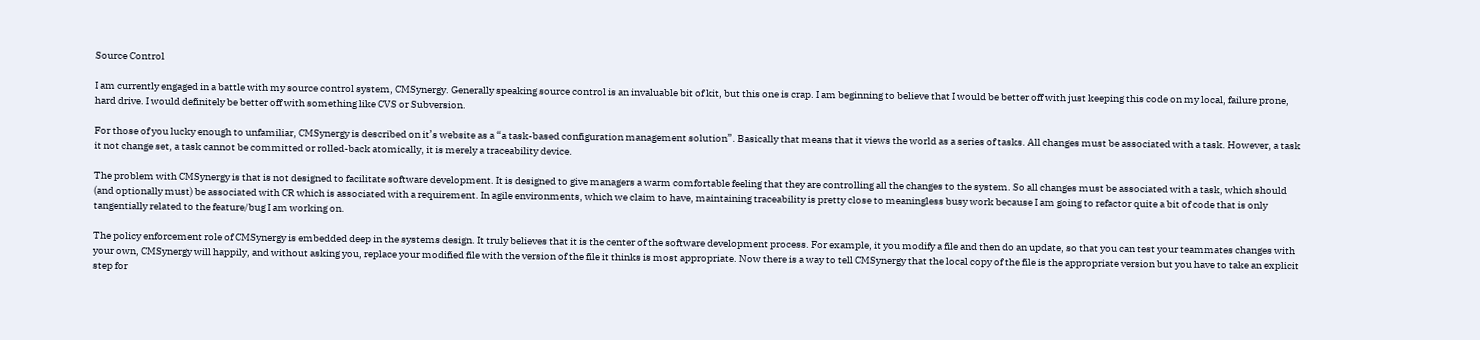Source Control

I am currently engaged in a battle with my source control system, CMSynergy. Generally speaking source control is an invaluable bit of kit, but this one is crap. I am beginning to believe that I would be better off with just keeping this code on my local, failure prone, hard drive. I would definitely be better off with something like CVS or Subversion.

For those of you lucky enough to unfamiliar, CMSynergy is described on it’s website as a “a task-based configuration management solution”. Basically that means that it views the world as a series of tasks. All changes must be associated with a task. However, a task it not change set, a task cannot be committed or rolled-back atomically, it is merely a traceability device.

The problem with CMSynergy is that is not designed to facilitate software development. It is designed to give managers a warm comfortable feeling that they are controlling all the changes to the system. So all changes must be associated with a task, which should (and optionally must) be associated with CR which is associated with a requirement. In agile environments, which we claim to have, maintaining traceability is pretty close to meaningless busy work because I am going to refactor quite a bit of code that is only tangentially related to the feature/bug I am working on.

The policy enforcement role of CMSynergy is embedded deep in the systems design. It truly believes that it is the center of the software development process. For example, it you modify a file and then do an update, so that you can test your teammates changes with your own, CMSynergy will happily, and without asking you, replace your modified file with the version of the file it thinks is most appropriate. Now there is a way to tell CMSynergy that the local copy of the file is the appropriate version but you have to take an explicit step for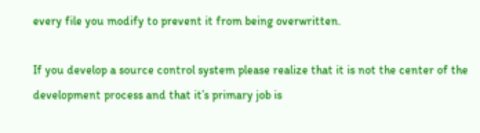every file you modify to prevent it from being overwritten.

If you develop a source control system please realize that it is not the center of the development process and that it’s primary job is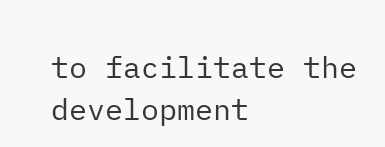to facilitate the development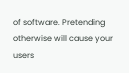of software. Pretending otherwise will cause your users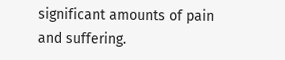significant amounts of pain and suffering.